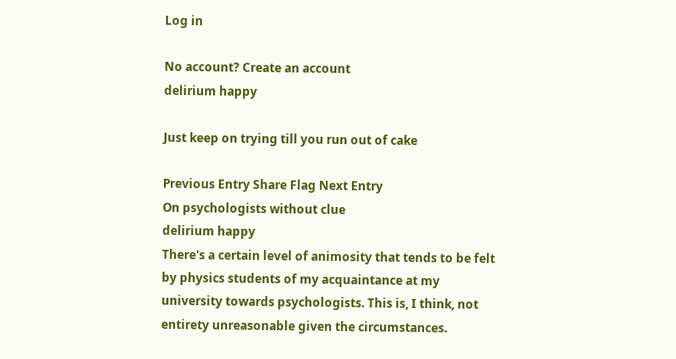Log in

No account? Create an account
delirium happy

Just keep on trying till you run out of cake

Previous Entry Share Flag Next Entry
On psychologists without clue
delirium happy
There's a certain level of animosity that tends to be felt by physics students of my acquaintance at my university towards psychologists. This is, I think, not entirety unreasonable given the circumstances.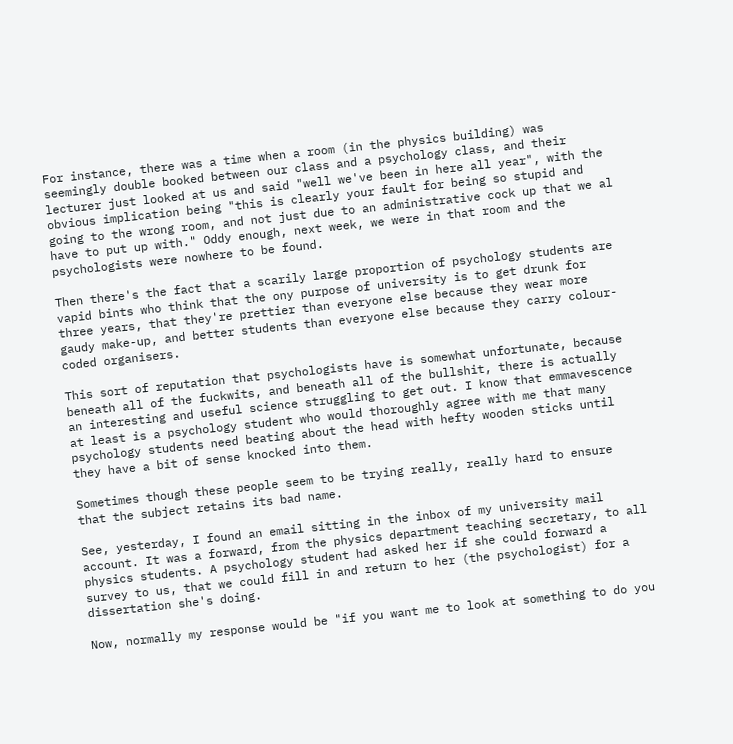For instance, there was a time when a room (in the physics building) was seemingly double booked between our class and a psychology class, and their lecturer just looked at us and said "well we've been in here all year", with the obvious implication being "this is clearly your fault for being so stupid and going to the wrong room, and not just due to an administrative cock up that we al have to put up with." Oddy enough, next week, we were in that room and the psychologists were nowhere to be found.

Then there's the fact that a scarily large proportion of psychology students are vapid bints who think that the ony purpose of university is to get drunk for three years, that they're prettier than everyone else because they wear more gaudy make-up, and better students than everyone else because they carry colour-coded organisers.

This sort of reputation that psychologists have is somewhat unfortunate, because beneath all of the fuckwits, and beneath all of the bullshit, there is actually an interesting and useful science struggling to get out. I know that emmavescence at least is a psychology student who would thoroughly agree with me that many psychology students need beating about the head with hefty wooden sticks until they have a bit of sense knocked into them.

Sometimes though these people seem to be trying really, really hard to ensure that the subject retains its bad name.

See, yesterday, I found an email sitting in the inbox of my university mail account. It was a forward, from the physics department teaching secretary, to all physics students. A psychology student had asked her if she could forward a survey to us, that we could fill in and return to her (the psychologist) for a dissertation she's doing.

Now, normally my response would be "if you want me to look at something to do you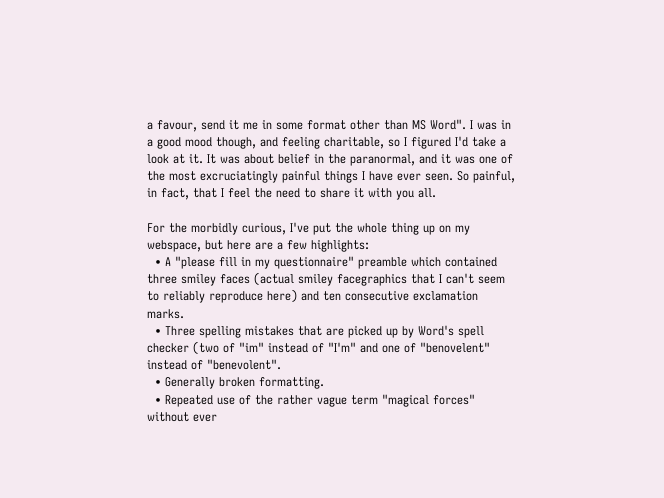a favour, send it me in some format other than MS Word". I was in a good mood though, and feeling charitable, so I figured I'd take a look at it. It was about belief in the paranormal, and it was one of the most excruciatingly painful things I have ever seen. So painful, in fact, that I feel the need to share it with you all.

For the morbidly curious, I've put the whole thing up on my webspace, but here are a few highlights:
  • A "please fill in my questionnaire" preamble which contained three smiley faces (actual smiley facegraphics that I can't seem to reliably reproduce here) and ten consecutive exclamation marks.
  • Three spelling mistakes that are picked up by Word's spell checker (two of "im" instead of "I'm" and one of "benovelent" instead of "benevolent".
  • Generally broken formatting.
  • Repeated use of the rather vague term "magical forces" without ever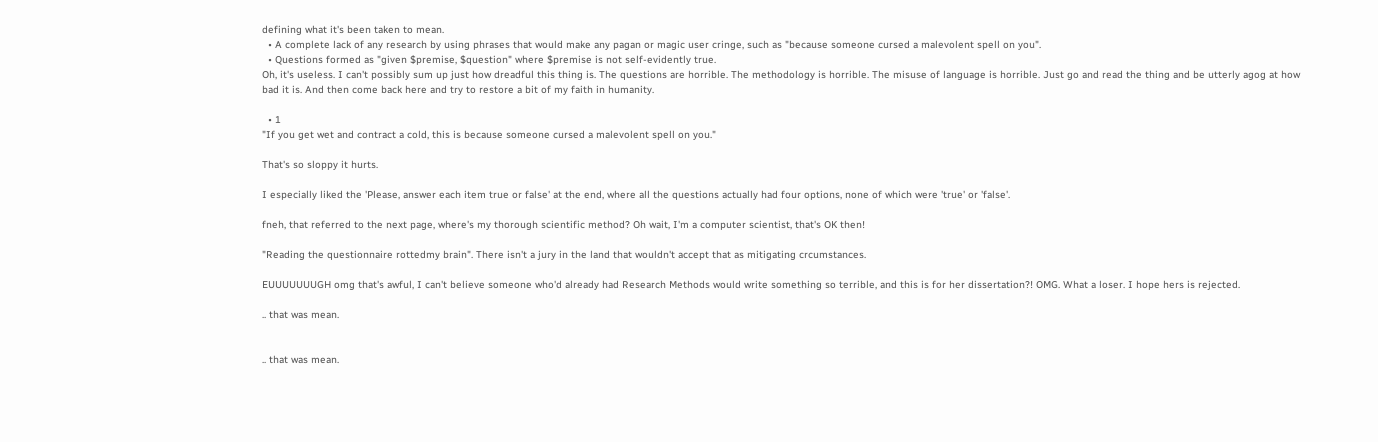defining what it's been taken to mean.
  • A complete lack of any research by using phrases that would make any pagan or magic user cringe, such as "because someone cursed a malevolent spell on you".
  • Questions formed as "given $premise, $question" where $premise is not self-evidently true.
Oh, it's useless. I can't possibly sum up just how dreadful this thing is. The questions are horrible. The methodology is horrible. The misuse of language is horrible. Just go and read the thing and be utterly agog at how bad it is. And then come back here and try to restore a bit of my faith in humanity.

  • 1
"If you get wet and contract a cold, this is because someone cursed a malevolent spell on you."

That's so sloppy it hurts.

I especially liked the 'Please, answer each item true or false' at the end, where all the questions actually had four options, none of which were 'true' or 'false'.

fneh, that referred to the next page, where's my thorough scientific method? Oh wait, I'm a computer scientist, that's OK then!

"Reading the questionnaire rottedmy brain". There isn't a jury in the land that wouldn't accept that as mitigating crcumstances.

EUUUUUUUGH omg that's awful, I can't believe someone who'd already had Research Methods would write something so terrible, and this is for her dissertation?! OMG. What a loser. I hope hers is rejected.

.. that was mean.


.. that was mean.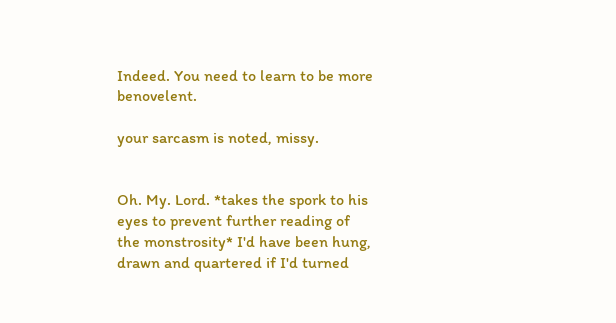Indeed. You need to learn to be more benovelent.

your sarcasm is noted, missy.


Oh. My. Lord. *takes the spork to his eyes to prevent further reading of the monstrosity* I'd have been hung, drawn and quartered if I'd turned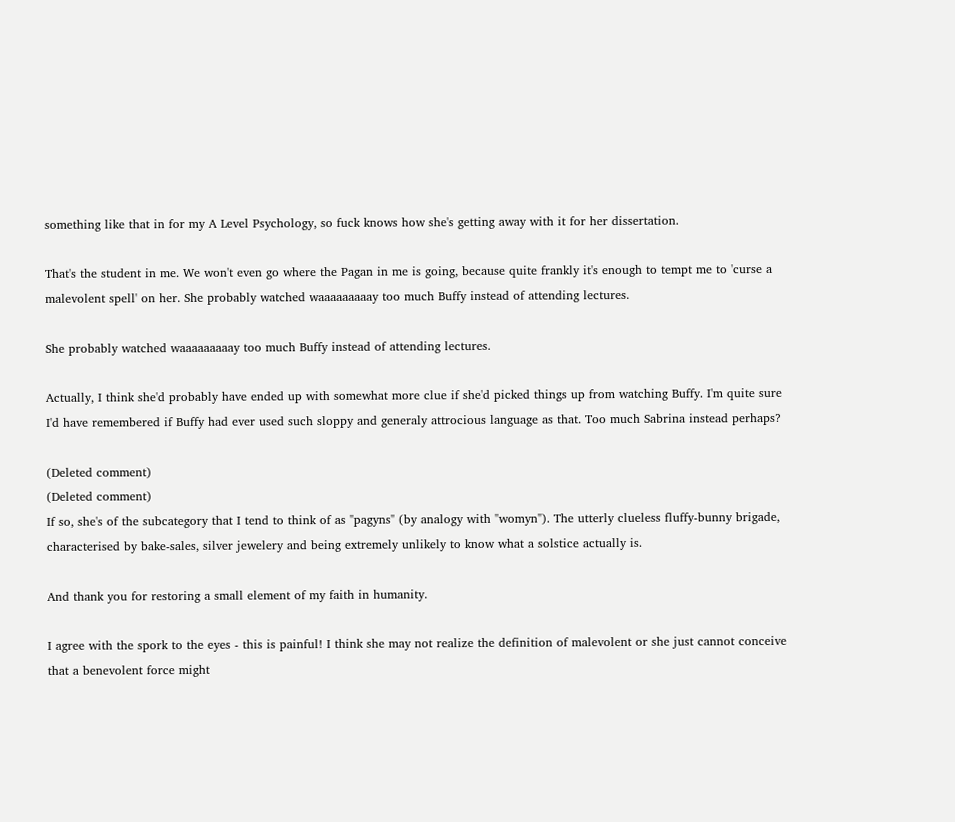something like that in for my A Level Psychology, so fuck knows how she's getting away with it for her dissertation.

That's the student in me. We won't even go where the Pagan in me is going, because quite frankly it's enough to tempt me to 'curse a malevolent spell' on her. She probably watched waaaaaaaaay too much Buffy instead of attending lectures.

She probably watched waaaaaaaaay too much Buffy instead of attending lectures.

Actually, I think she'd probably have ended up with somewhat more clue if she'd picked things up from watching Buffy. I'm quite sure I'd have remembered if Buffy had ever used such sloppy and generaly attrocious language as that. Too much Sabrina instead perhaps?

(Deleted comment)
(Deleted comment)
If so, she's of the subcategory that I tend to think of as "pagyns" (by analogy with "womyn"). The utterly clueless fluffy-bunny brigade, characterised by bake-sales, silver jewelery and being extremely unlikely to know what a solstice actually is.

And thank you for restoring a small element of my faith in humanity.

I agree with the spork to the eyes - this is painful! I think she may not realize the definition of malevolent or she just cannot conceive that a benevolent force might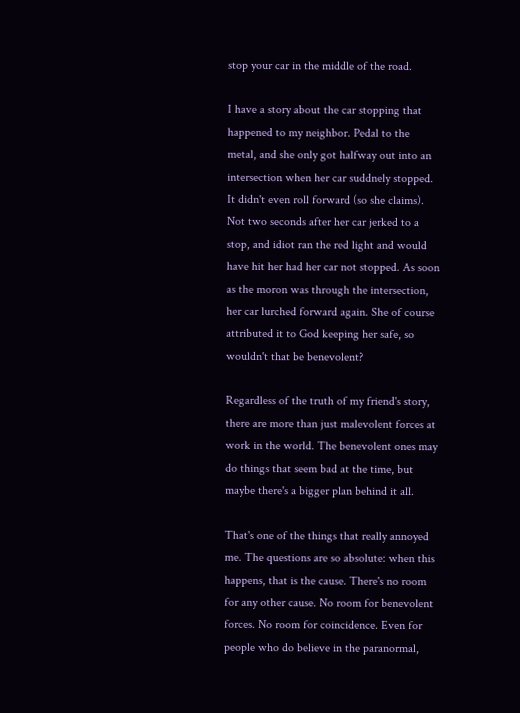stop your car in the middle of the road.

I have a story about the car stopping that happened to my neighbor. Pedal to the metal, and she only got halfway out into an intersection when her car suddnely stopped. It didn't even roll forward (so she claims). Not two seconds after her car jerked to a stop, and idiot ran the red light and would have hit her had her car not stopped. As soon as the moron was through the intersection, her car lurched forward again. She of course attributed it to God keeping her safe, so wouldn't that be benevolent?

Regardless of the truth of my friend's story, there are more than just malevolent forces at work in the world. The benevolent ones may do things that seem bad at the time, but maybe there's a bigger plan behind it all.

That's one of the things that really annoyed me. The questions are so absolute: when this happens, that is the cause. There's no room for any other cause. No room for benevolent forces. No room for coincidence. Even for people who do believe in the paranormal,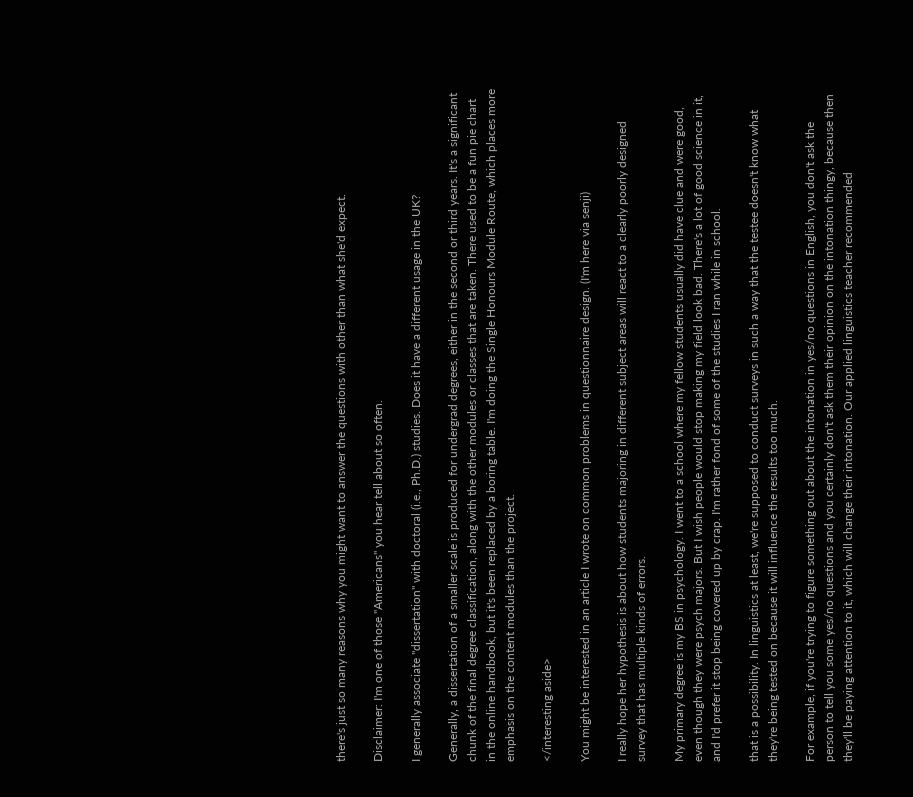there's just so many reasons why you might want to answer the questions with other than what she'd expect.

Disclaimer: I'm one of those "Americans" you hear tell about so often.

I generally associate "dissertation" with doctoral (i.e., Ph.D.) studies. Does it have a different usage in the UK?

Generally, a dissertation of a smaller scale is produced for undergrad degrees, either in the second or third years. It's a significant chunk of the final degree classification, along with the other modules or classes that are taken. There used to be a fun pie chart in the online handbook, but it's been replaced by a boring table. I'm doing the Single Honours Module Route, which places more emphasis on the content modules than the project.

</interesting aside>

You might be interested in an article I wrote on common problems in questionnaire design. (I'm here via senji)

I really hope her hypothesis is about how students majoring in different subject areas will react to a clearly poorly designed survey that has multiple kinds of errors.

My primary degree is my BS in psychology. I went to a school where my fellow students usually did have clue and were good, even though they were psych majors. But I wish people would stop making my field look bad. There's a lot of good science in it, and I'd prefer it stop being covered up by crap. I'm rather fond of some of the studies I ran while in school.

that is a possibility. In linguistics at least, we're supposed to conduct surveys in such a way that the testee doesn't know what they're being tested on because it will influence the results too much.

For example, if you're trying to figure something out about the intonation in yes/no questions in English, you don't ask the person to tell you some yes/no questions and you certainly don't ask them their opinion on the intonation thingy, because then they'll be paying attention to it, which will change their intonation. Our applied linguistics teacher recommended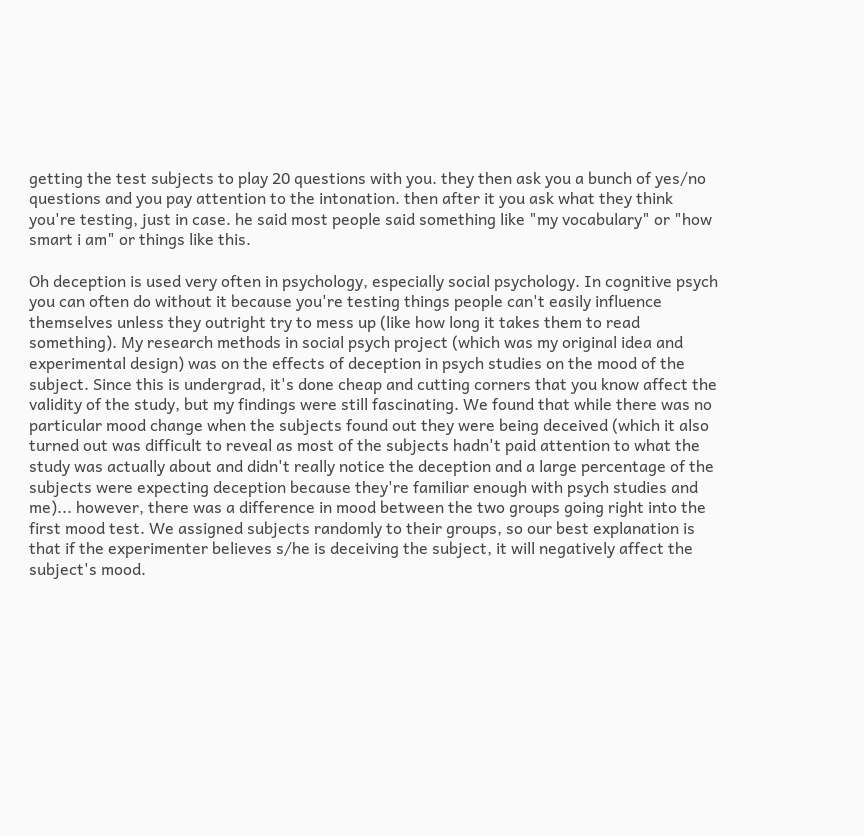getting the test subjects to play 20 questions with you. they then ask you a bunch of yes/no questions and you pay attention to the intonation. then after it you ask what they think you're testing, just in case. he said most people said something like "my vocabulary" or "how smart i am" or things like this.

Oh deception is used very often in psychology, especially social psychology. In cognitive psych you can often do without it because you're testing things people can't easily influence themselves unless they outright try to mess up (like how long it takes them to read something). My research methods in social psych project (which was my original idea and experimental design) was on the effects of deception in psych studies on the mood of the subject. Since this is undergrad, it's done cheap and cutting corners that you know affect the validity of the study, but my findings were still fascinating. We found that while there was no particular mood change when the subjects found out they were being deceived (which it also turned out was difficult to reveal as most of the subjects hadn't paid attention to what the study was actually about and didn't really notice the deception and a large percentage of the subjects were expecting deception because they're familiar enough with psych studies and me)... however, there was a difference in mood between the two groups going right into the first mood test. We assigned subjects randomly to their groups, so our best explanation is that if the experimenter believes s/he is deceiving the subject, it will negatively affect the subject's mood.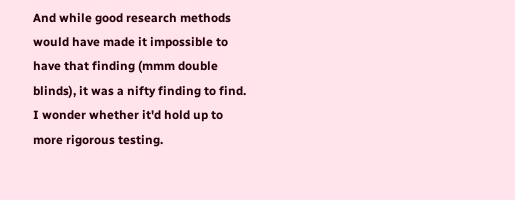And while good research methods would have made it impossible to have that finding (mmm double blinds), it was a nifty finding to find. I wonder whether it'd hold up to more rigorous testing.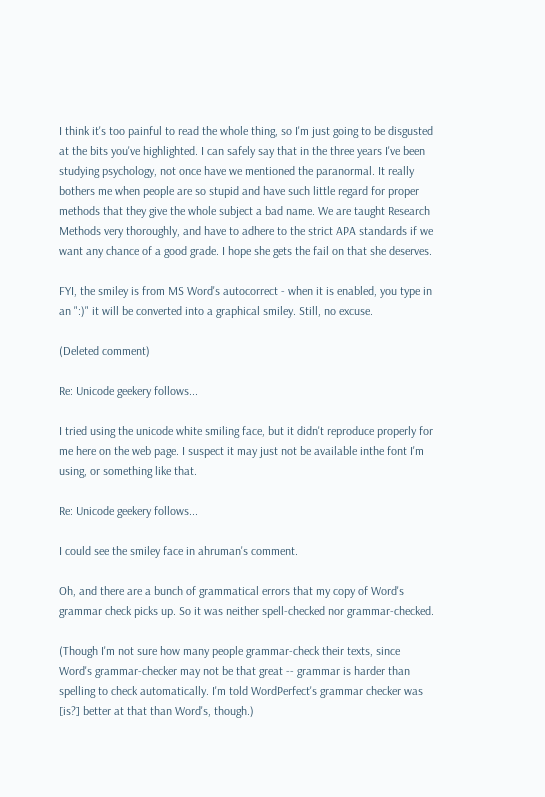I think it's too painful to read the whole thing, so I'm just going to be disgusted at the bits you've highlighted. I can safely say that in the three years I've been studying psychology, not once have we mentioned the paranormal. It really bothers me when people are so stupid and have such little regard for proper methods that they give the whole subject a bad name. We are taught Research Methods very thoroughly, and have to adhere to the strict APA standards if we want any chance of a good grade. I hope she gets the fail on that she deserves.

FYI, the smiley is from MS Word's autocorrect - when it is enabled, you type in an ":)" it will be converted into a graphical smiley. Still, no excuse.

(Deleted comment)

Re: Unicode geekery follows...

I tried using the unicode white smiling face, but it didn't reproduce properly for me here on the web page. I suspect it may just not be available inthe font I'm using, or something like that.

Re: Unicode geekery follows...

I could see the smiley face in ahruman's comment.

Oh, and there are a bunch of grammatical errors that my copy of Word's grammar check picks up. So it was neither spell-checked nor grammar-checked.

(Though I'm not sure how many people grammar-check their texts, since Word's grammar-checker may not be that great -- grammar is harder than spelling to check automatically. I'm told WordPerfect's grammar checker was [is?] better at that than Word's, though.)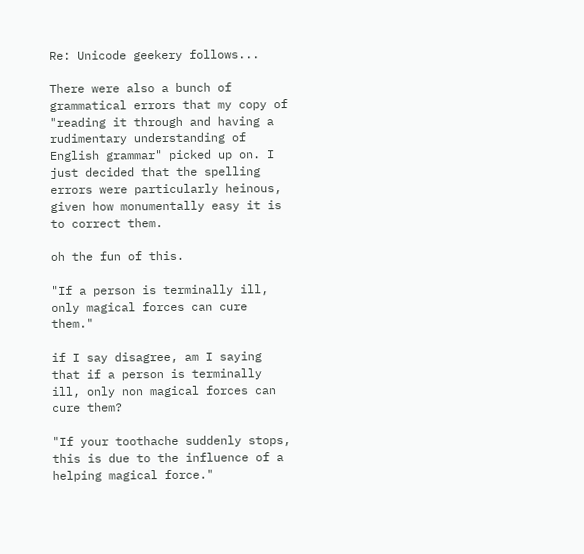Re: Unicode geekery follows...

There were also a bunch of grammatical errors that my copy of "reading it through and having a rudimentary understanding of English grammar" picked up on. I just decided that the spelling errors were particularly heinous, given how monumentally easy it is to correct them.

oh the fun of this.

"If a person is terminally ill, only magical forces can cure them."

if I say disagree, am I saying that if a person is terminally ill, only non magical forces can cure them?

"If your toothache suddenly stops, this is due to the influence of a helping magical force."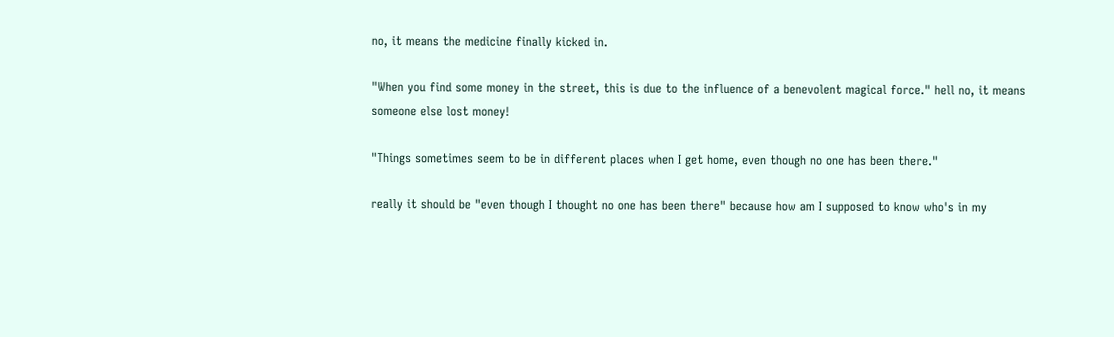no, it means the medicine finally kicked in.

"When you find some money in the street, this is due to the influence of a benevolent magical force." hell no, it means someone else lost money!

"Things sometimes seem to be in different places when I get home, even though no one has been there."

really it should be "even though I thought no one has been there" because how am I supposed to know who's in my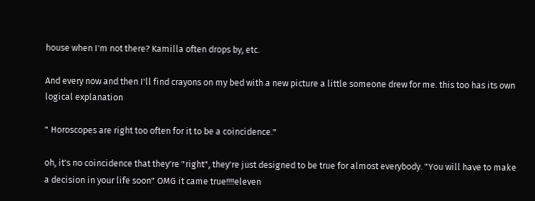house when I'm not there? Kamilla often drops by, etc.

And every now and then I'll find crayons on my bed with a new picture a little someone drew for me. this too has its own logical explanation

" Horoscopes are right too often for it to be a coincidence."

oh, it's no coincidence that they're "right", they're just designed to be true for almost everybody. "You will have to make a decision in your life soon" OMG it came true!!!!eleven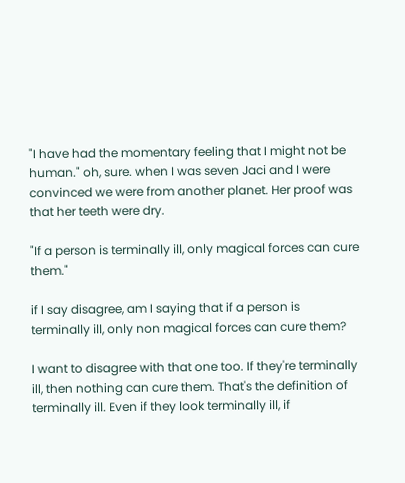"I have had the momentary feeling that I might not be human." oh, sure. when I was seven Jaci and I were convinced we were from another planet. Her proof was that her teeth were dry.

"If a person is terminally ill, only magical forces can cure them."

if I say disagree, am I saying that if a person is terminally ill, only non magical forces can cure them?

I want to disagree with that one too. If they're terminally ill, then nothing can cure them. That's the definition of terminally ill. Even if they look terminally ill, if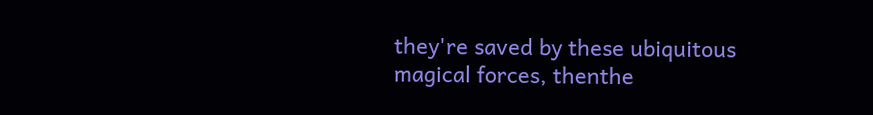they're saved by these ubiquitous magical forces, thenthe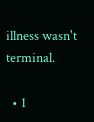illness wasn't terminal.

  • 1